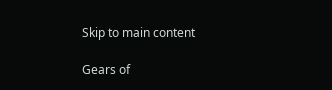Skip to main content

Gears of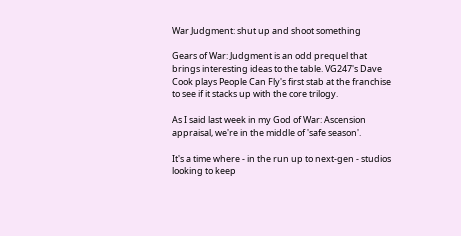War Judgment: shut up and shoot something

Gears of War: Judgment is an odd prequel that brings interesting ideas to the table. VG247's Dave Cook plays People Can Fly's first stab at the franchise to see if it stacks up with the core trilogy.

As I said last week in my God of War: Ascension appraisal, we're in the middle of 'safe season'.

It's a time where - in the run up to next-gen - studios looking to keep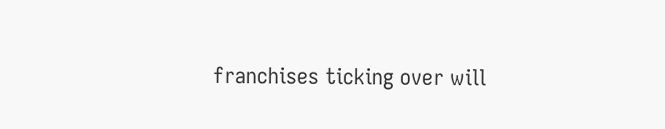franchises ticking over will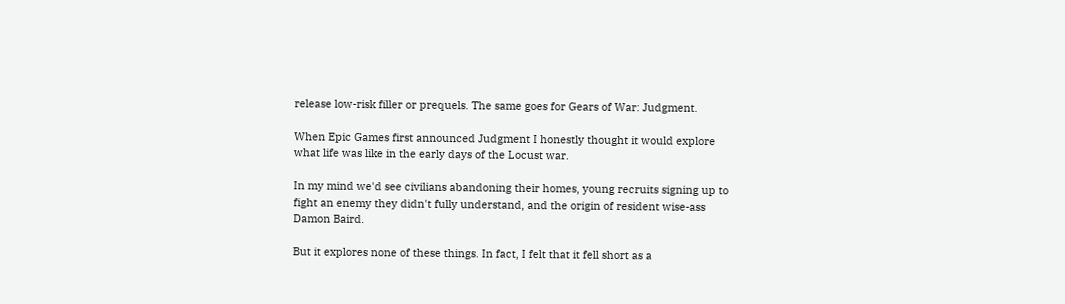release low-risk filler or prequels. The same goes for Gears of War: Judgment.

When Epic Games first announced Judgment I honestly thought it would explore what life was like in the early days of the Locust war.

In my mind we'd see civilians abandoning their homes, young recruits signing up to fight an enemy they didn't fully understand, and the origin of resident wise-ass Damon Baird.

But it explores none of these things. In fact, I felt that it fell short as a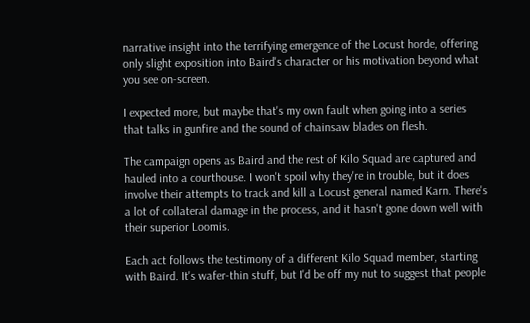narrative insight into the terrifying emergence of the Locust horde, offering only slight exposition into Baird's character or his motivation beyond what you see on-screen.

I expected more, but maybe that's my own fault when going into a series that talks in gunfire and the sound of chainsaw blades on flesh.

The campaign opens as Baird and the rest of Kilo Squad are captured and hauled into a courthouse. I won't spoil why they're in trouble, but it does involve their attempts to track and kill a Locust general named Karn. There's a lot of collateral damage in the process, and it hasn't gone down well with their superior Loomis.

Each act follows the testimony of a different Kilo Squad member, starting with Baird. It's wafer-thin stuff, but I'd be off my nut to suggest that people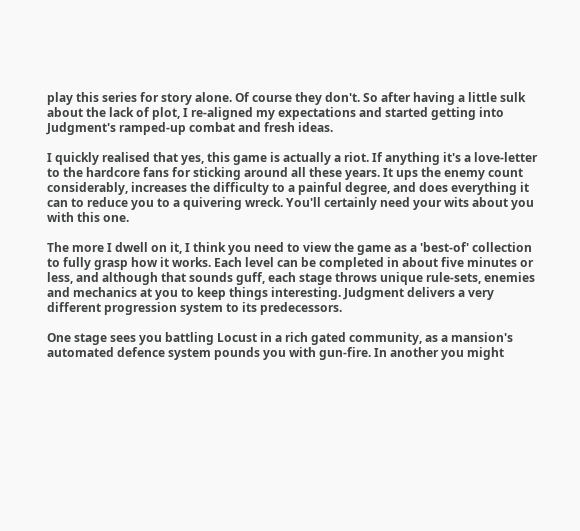play this series for story alone. Of course they don't. So after having a little sulk about the lack of plot, I re-aligned my expectations and started getting into Judgment's ramped-up combat and fresh ideas.

I quickly realised that yes, this game is actually a riot. If anything it's a love-letter to the hardcore fans for sticking around all these years. It ups the enemy count considerably, increases the difficulty to a painful degree, and does everything it can to reduce you to a quivering wreck. You'll certainly need your wits about you with this one.

The more I dwell on it, I think you need to view the game as a 'best-of' collection to fully grasp how it works. Each level can be completed in about five minutes or less, and although that sounds guff, each stage throws unique rule-sets, enemies and mechanics at you to keep things interesting. Judgment delivers a very different progression system to its predecessors.

One stage sees you battling Locust in a rich gated community, as a mansion's automated defence system pounds you with gun-fire. In another you might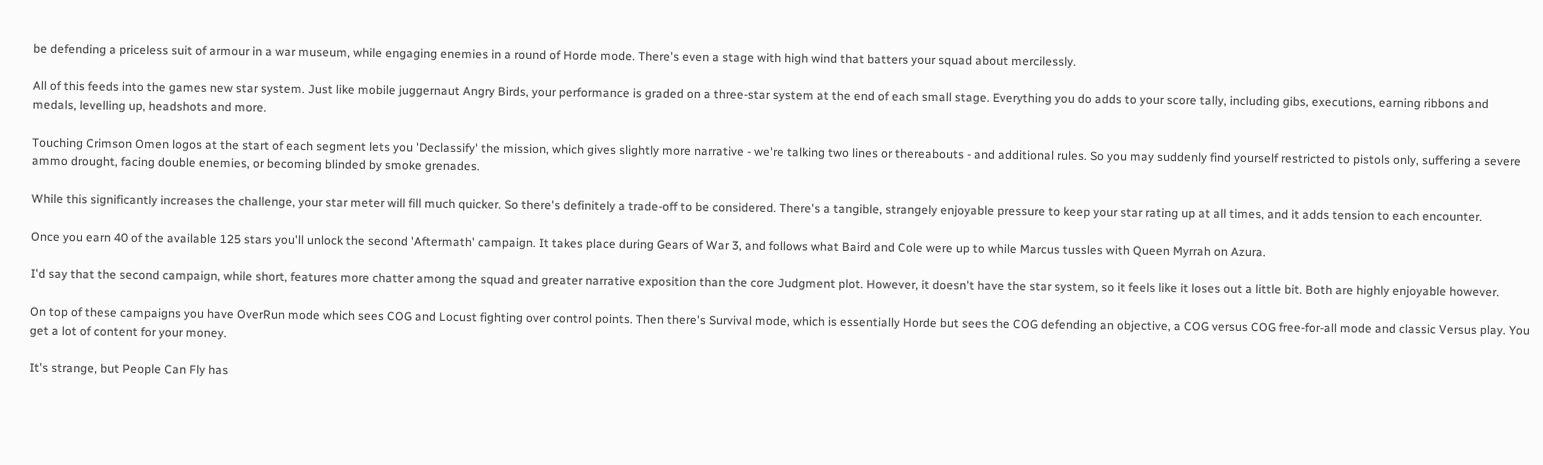be defending a priceless suit of armour in a war museum, while engaging enemies in a round of Horde mode. There's even a stage with high wind that batters your squad about mercilessly.

All of this feeds into the games new star system. Just like mobile juggernaut Angry Birds, your performance is graded on a three-star system at the end of each small stage. Everything you do adds to your score tally, including gibs, executions, earning ribbons and medals, levelling up, headshots and more.

Touching Crimson Omen logos at the start of each segment lets you 'Declassify' the mission, which gives slightly more narrative - we're talking two lines or thereabouts - and additional rules. So you may suddenly find yourself restricted to pistols only, suffering a severe ammo drought, facing double enemies, or becoming blinded by smoke grenades.

While this significantly increases the challenge, your star meter will fill much quicker. So there's definitely a trade-off to be considered. There's a tangible, strangely enjoyable pressure to keep your star rating up at all times, and it adds tension to each encounter.

Once you earn 40 of the available 125 stars you'll unlock the second 'Aftermath' campaign. It takes place during Gears of War 3, and follows what Baird and Cole were up to while Marcus tussles with Queen Myrrah on Azura.

I'd say that the second campaign, while short, features more chatter among the squad and greater narrative exposition than the core Judgment plot. However, it doesn't have the star system, so it feels like it loses out a little bit. Both are highly enjoyable however.

On top of these campaigns you have OverRun mode which sees COG and Locust fighting over control points. Then there's Survival mode, which is essentially Horde but sees the COG defending an objective, a COG versus COG free-for-all mode and classic Versus play. You get a lot of content for your money.

It's strange, but People Can Fly has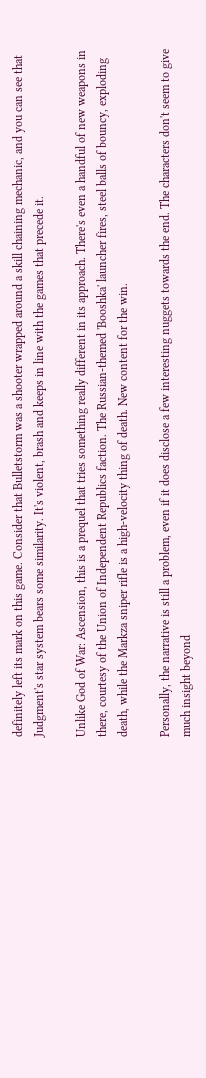definitely left its mark on this game. Consider that Bulletstorm was a shooter wrapped around a skill chaining mechanic, and you can see that Judgment's star system bears some similarity. It's violent, brash and keeps in line with the games that precede it.

Unlike God of War: Ascension, this is a prequel that tries something really different in its approach. There's even a handful of new weapons in there, courtesy of the Union of Independent Republics faction. The Russian-themed 'Booshka' launcher fires, steel balls of bouncy, exploding death, while the Markza sniper rifle is a high-velocity thing of death. New content for the win.

Personally, the narrative is still a problem, even if it does disclose a few interesting nuggets towards the end. The characters don't seem to give much insight beyond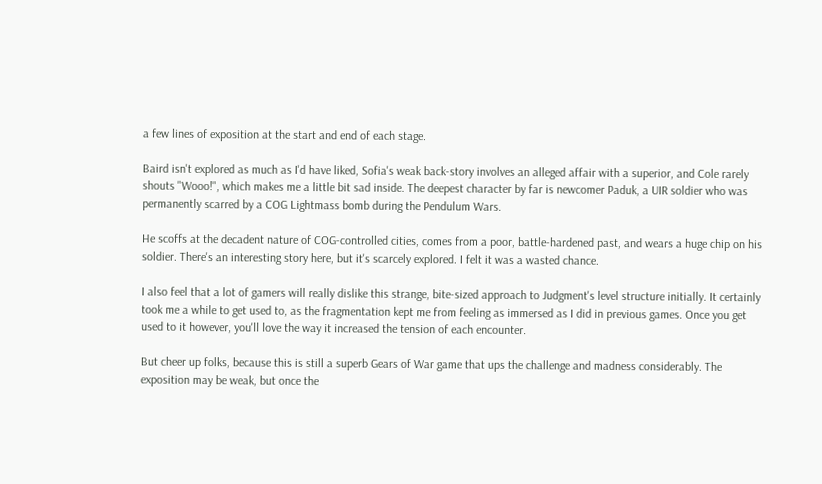a few lines of exposition at the start and end of each stage.

Baird isn't explored as much as I'd have liked, Sofia's weak back-story involves an alleged affair with a superior, and Cole rarely shouts "Wooo!", which makes me a little bit sad inside. The deepest character by far is newcomer Paduk, a UIR soldier who was permanently scarred by a COG Lightmass bomb during the Pendulum Wars.

He scoffs at the decadent nature of COG-controlled cities, comes from a poor, battle-hardened past, and wears a huge chip on his soldier. There's an interesting story here, but it's scarcely explored. I felt it was a wasted chance.

I also feel that a lot of gamers will really dislike this strange, bite-sized approach to Judgment's level structure initially. It certainly took me a while to get used to, as the fragmentation kept me from feeling as immersed as I did in previous games. Once you get used to it however, you'll love the way it increased the tension of each encounter.

But cheer up folks, because this is still a superb Gears of War game that ups the challenge and madness considerably. The exposition may be weak, but once the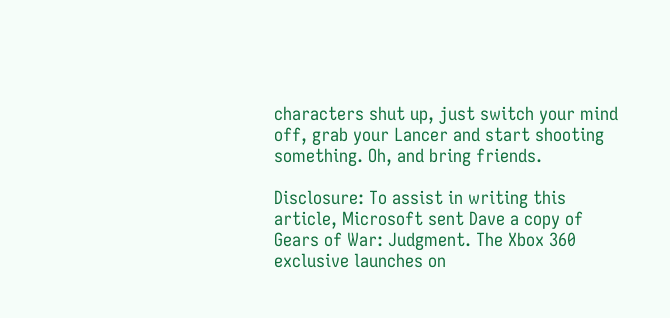characters shut up, just switch your mind off, grab your Lancer and start shooting something. Oh, and bring friends.

Disclosure: To assist in writing this article, Microsoft sent Dave a copy of Gears of War: Judgment. The Xbox 360 exclusive launches on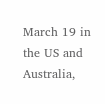March 19 in the US and Australia,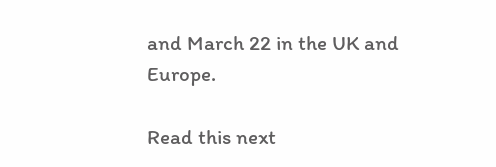and March 22 in the UK and Europe.

Read this next